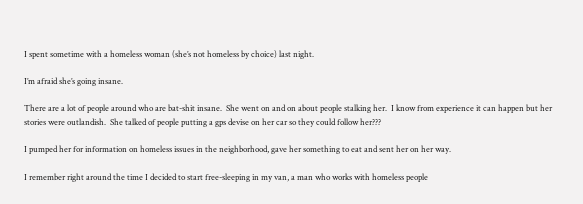I spent sometime with a homeless woman (she’s not homeless by choice) last night.

I’m afraid she’s going insane.

There are a lot of people around who are bat-shit insane.  She went on and on about people stalking her.  I know from experience it can happen but her stories were outlandish.  She talked of people putting a gps devise on her car so they could follow her???

I pumped her for information on homeless issues in the neighborhood, gave her something to eat and sent her on her way.

I remember right around the time I decided to start free-sleeping in my van, a man who works with homeless people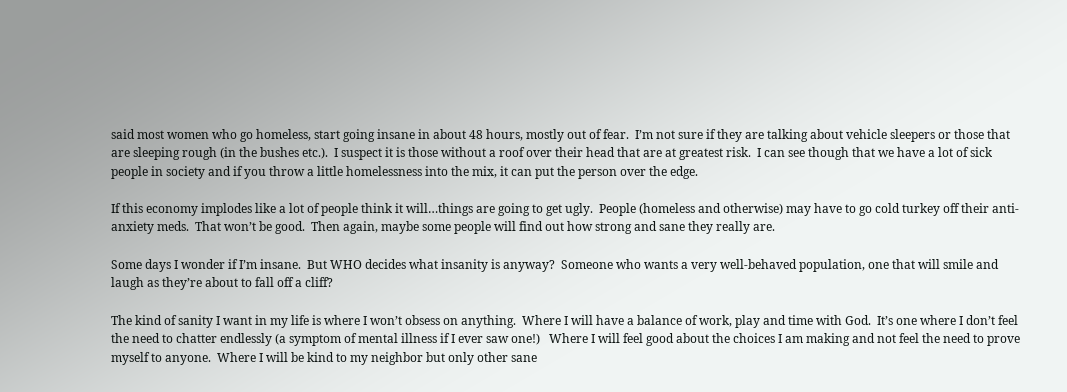said most women who go homeless, start going insane in about 48 hours, mostly out of fear.  I’m not sure if they are talking about vehicle sleepers or those that are sleeping rough (in the bushes etc.).  I suspect it is those without a roof over their head that are at greatest risk.  I can see though that we have a lot of sick people in society and if you throw a little homelessness into the mix, it can put the person over the edge.

If this economy implodes like a lot of people think it will…things are going to get ugly.  People (homeless and otherwise) may have to go cold turkey off their anti-anxiety meds.  That won’t be good.  Then again, maybe some people will find out how strong and sane they really are.

Some days I wonder if I’m insane.  But WHO decides what insanity is anyway?  Someone who wants a very well-behaved population, one that will smile and laugh as they’re about to fall off a cliff?

The kind of sanity I want in my life is where I won’t obsess on anything.  Where I will have a balance of work, play and time with God.  It’s one where I don’t feel the need to chatter endlessly (a symptom of mental illness if I ever saw one!)   Where I will feel good about the choices I am making and not feel the need to prove myself to anyone.  Where I will be kind to my neighbor but only other sane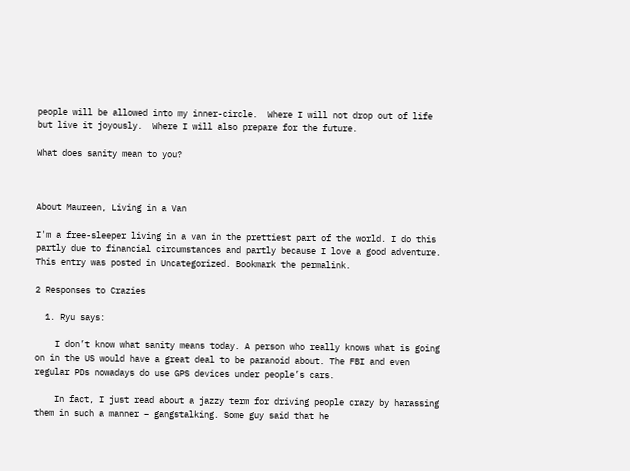people will be allowed into my inner-circle.  Where I will not drop out of life but live it joyously.  Where I will also prepare for the future.

What does sanity mean to you?



About Maureen, Living in a Van

I'm a free-sleeper living in a van in the prettiest part of the world. I do this partly due to financial circumstances and partly because I love a good adventure.
This entry was posted in Uncategorized. Bookmark the permalink.

2 Responses to Crazies

  1. Ryu says:

    I don’t know what sanity means today. A person who really knows what is going on in the US would have a great deal to be paranoid about. The FBI and even regular PDs nowadays do use GPS devices under people’s cars.

    In fact, I just read about a jazzy term for driving people crazy by harassing them in such a manner – gangstalking. Some guy said that he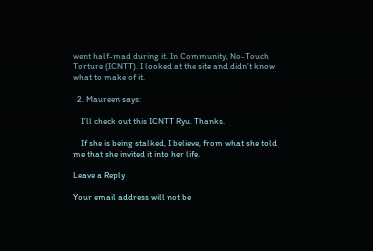went half-mad during it. In Community, No-Touch Torture (ICNTT). I looked at the site and didn’t know what to make of it.

  2. Maureen says:

    I’ll check out this ICNTT Ryu. Thanks.

    If she is being stalked, I believe, from what she told me that she invited it into her life.

Leave a Reply

Your email address will not be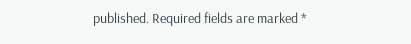published. Required fields are marked *